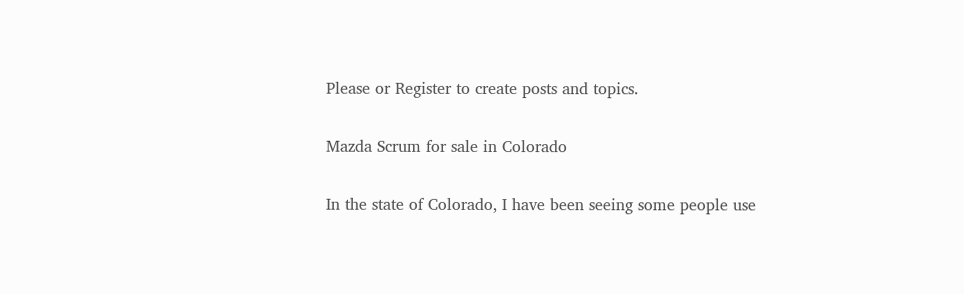Please or Register to create posts and topics.

Mazda Scrum for sale in Colorado

In the state of Colorado, I have been seeing some people use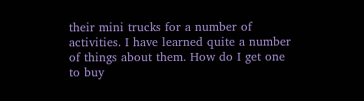their mini trucks for a number of activities. I have learned quite a number of things about them. How do I get one to buy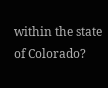within the state of Colorado?